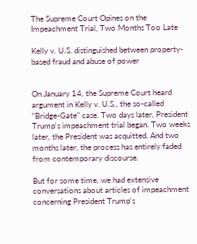The Supreme Court Opines on the Impeachment Trial, Two Months Too Late

Kelly v. U.S. distinguished between property-based fraud and abuse of power


On January 14, the Supreme Court heard argument in Kelly v. U.S., the so-called "Bridge-Gate" case. Two days later, President Trump's impeachment trial began. Two weeks later, the President was acquitted. And two months later, the process has entirely faded from contemporary discourse.

But for some time, we had extensive conversations about articles of impeachment concerning President Trump's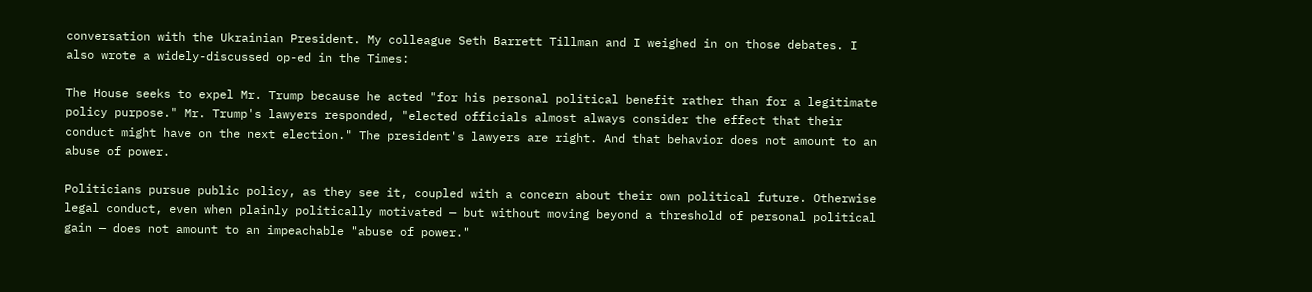conversation with the Ukrainian President. My colleague Seth Barrett Tillman and I weighed in on those debates. I also wrote a widely-discussed op-ed in the Times:

The House seeks to expel Mr. Trump because he acted "for his personal political benefit rather than for a legitimate policy purpose." Mr. Trump's lawyers responded, "elected officials almost always consider the effect that their conduct might have on the next election." The president's lawyers are right. And that behavior does not amount to an abuse of power.

Politicians pursue public policy, as they see it, coupled with a concern about their own political future. Otherwise legal conduct, even when plainly politically motivated — but without moving beyond a threshold of personal political gain — does not amount to an impeachable "abuse of power."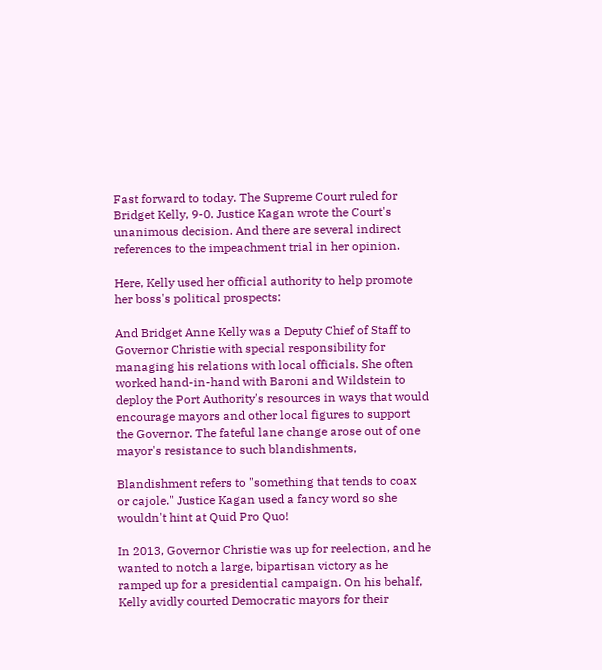Fast forward to today. The Supreme Court ruled for Bridget Kelly, 9-0. Justice Kagan wrote the Court's unanimous decision. And there are several indirect references to the impeachment trial in her opinion.

Here, Kelly used her official authority to help promote her boss's political prospects:

And Bridget Anne Kelly was a Deputy Chief of Staff to Governor Christie with special responsibility for managing his relations with local officials. She often worked hand-in-hand with Baroni and Wildstein to deploy the Port Authority's resources in ways that would encourage mayors and other local figures to support the Governor. The fateful lane change arose out of one mayor's resistance to such blandishments,

Blandishment refers to "something that tends to coax or cajole." Justice Kagan used a fancy word so she wouldn't hint at Quid Pro Quo!

In 2013, Governor Christie was up for reelection, and he wanted to notch a large, bipartisan victory as he ramped up for a presidential campaign. On his behalf, Kelly avidly courted Democratic mayors for their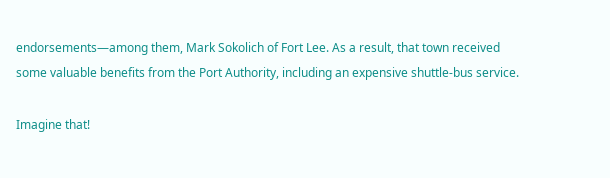endorsements—among them, Mark Sokolich of Fort Lee. As a result, that town received some valuable benefits from the Port Authority, including an expensive shuttle-bus service.

Imagine that!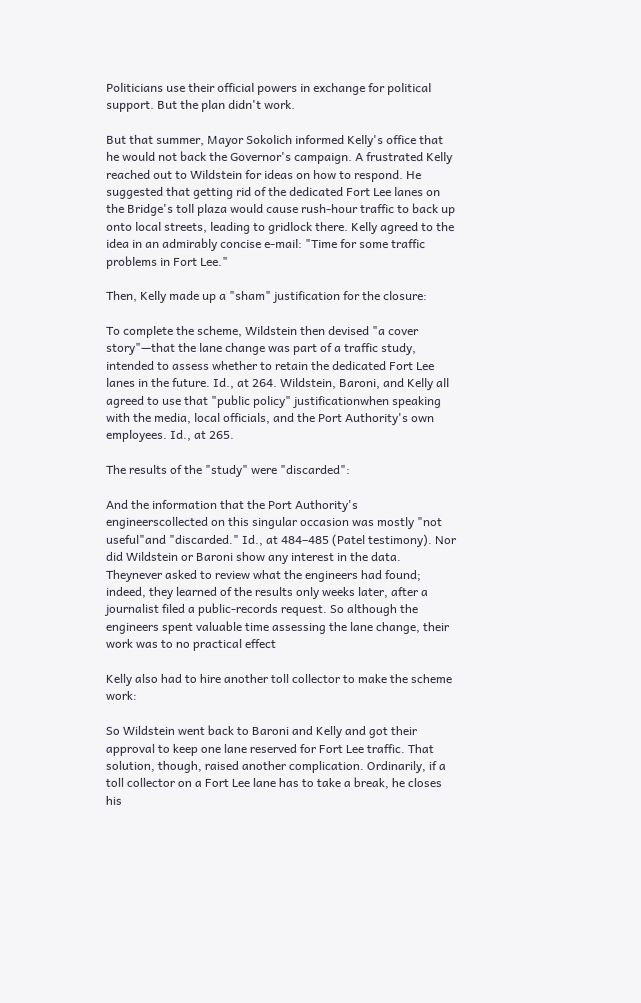Politicians use their official powers in exchange for political support. But the plan didn't work.

But that summer, Mayor Sokolich informed Kelly's office that he would not back the Governor's campaign. A frustrated Kelly reached out to Wildstein for ideas on how to respond. He suggested that getting rid of the dedicated Fort Lee lanes on the Bridge's toll plaza would cause rush-hour traffic to back up onto local streets, leading to gridlock there. Kelly agreed to the idea in an admirably concise e-mail: "Time for some traffic problems in Fort Lee."

Then, Kelly made up a "sham" justification for the closure:

To complete the scheme, Wildstein then devised "a cover story"—that the lane change was part of a traffic study, intended to assess whether to retain the dedicated Fort Lee lanes in the future. Id., at 264. Wildstein, Baroni, and Kelly all agreed to use that "public policy" justificationwhen speaking with the media, local officials, and the Port Authority's own employees. Id., at 265.

The results of the "study" were "discarded":

And the information that the Port Authority's engineerscollected on this singular occasion was mostly "not useful"and "discarded." Id., at 484–485 (Patel testimony). Nor did Wildstein or Baroni show any interest in the data. Theynever asked to review what the engineers had found; indeed, they learned of the results only weeks later, after a journalist filed a public-records request. So although the engineers spent valuable time assessing the lane change, their work was to no practical effect

Kelly also had to hire another toll collector to make the scheme work:

So Wildstein went back to Baroni and Kelly and got their approval to keep one lane reserved for Fort Lee traffic. That solution, though, raised another complication. Ordinarily, if a toll collector on a Fort Lee lane has to take a break, he closes his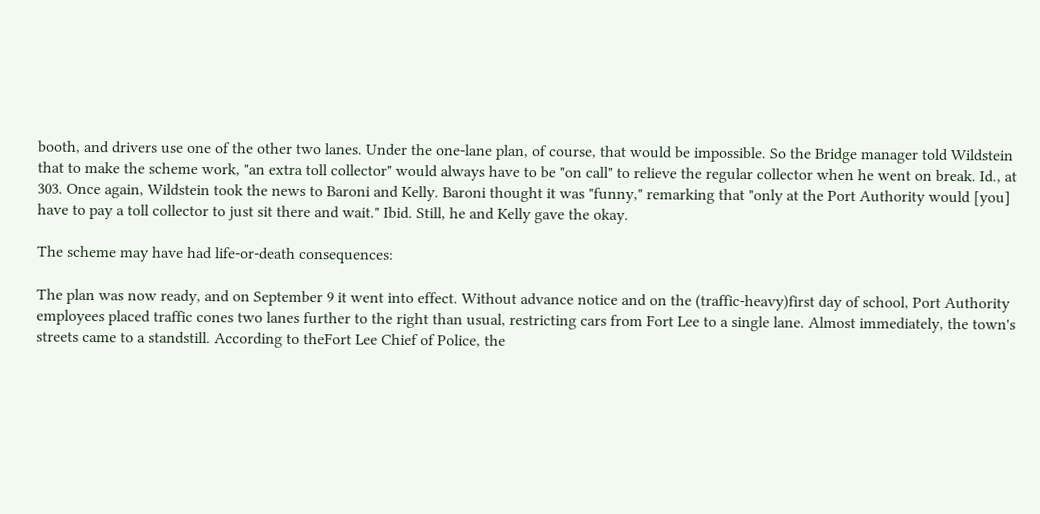booth, and drivers use one of the other two lanes. Under the one-lane plan, of course, that would be impossible. So the Bridge manager told Wildstein that to make the scheme work, "an extra toll collector" would always have to be "on call" to relieve the regular collector when he went on break. Id., at 303. Once again, Wildstein took the news to Baroni and Kelly. Baroni thought it was "funny," remarking that "only at the Port Authority would [you] have to pay a toll collector to just sit there and wait." Ibid. Still, he and Kelly gave the okay.

The scheme may have had life-or-death consequences:

The plan was now ready, and on September 9 it went into effect. Without advance notice and on the (traffic-heavy)first day of school, Port Authority employees placed traffic cones two lanes further to the right than usual, restricting cars from Fort Lee to a single lane. Almost immediately, the town's streets came to a standstill. According to theFort Lee Chief of Police, the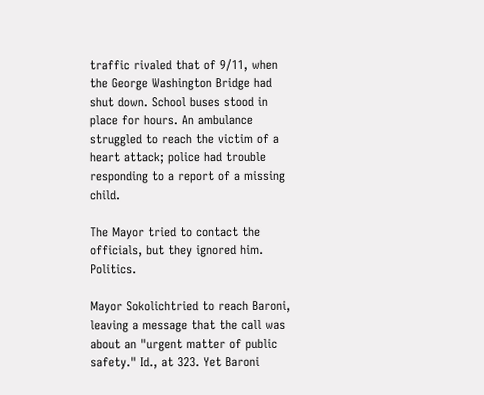traffic rivaled that of 9/11, when the George Washington Bridge had shut down. School buses stood in place for hours. An ambulance struggled to reach the victim of a heart attack; police had trouble responding to a report of a missing child.

The Mayor tried to contact the officials, but they ignored him. Politics.

Mayor Sokolichtried to reach Baroni, leaving a message that the call was about an "urgent matter of public safety." Id., at 323. Yet Baroni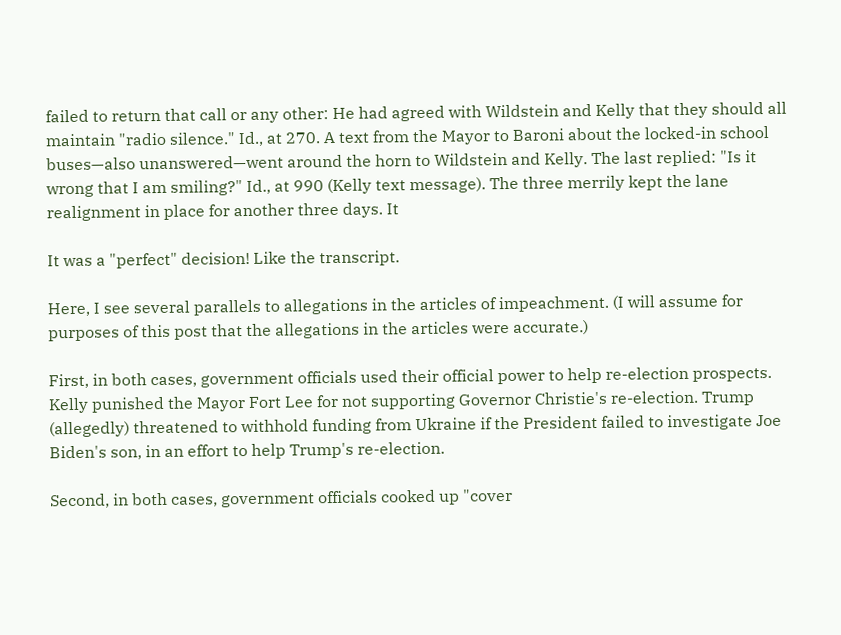failed to return that call or any other: He had agreed with Wildstein and Kelly that they should all maintain "radio silence." Id., at 270. A text from the Mayor to Baroni about the locked-in school buses—also unanswered—went around the horn to Wildstein and Kelly. The last replied: "Is it wrong that I am smiling?" Id., at 990 (Kelly text message). The three merrily kept the lane realignment in place for another three days. It

It was a "perfect" decision! Like the transcript.

Here, I see several parallels to allegations in the articles of impeachment. (I will assume for purposes of this post that the allegations in the articles were accurate.)

First, in both cases, government officials used their official power to help re-election prospects. Kelly punished the Mayor Fort Lee for not supporting Governor Christie's re-election. Trump (allegedly) threatened to withhold funding from Ukraine if the President failed to investigate Joe Biden's son, in an effort to help Trump's re-election.

Second, in both cases, government officials cooked up "cover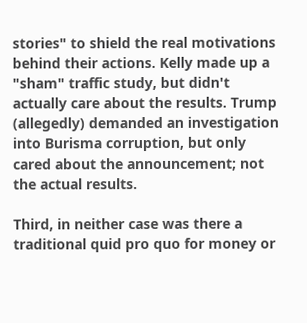stories" to shield the real motivations behind their actions. Kelly made up a "sham" traffic study, but didn't actually care about the results. Trump (allegedly) demanded an investigation into Burisma corruption, but only cared about the announcement; not the actual results.

Third, in neither case was there a traditional quid pro quo for money or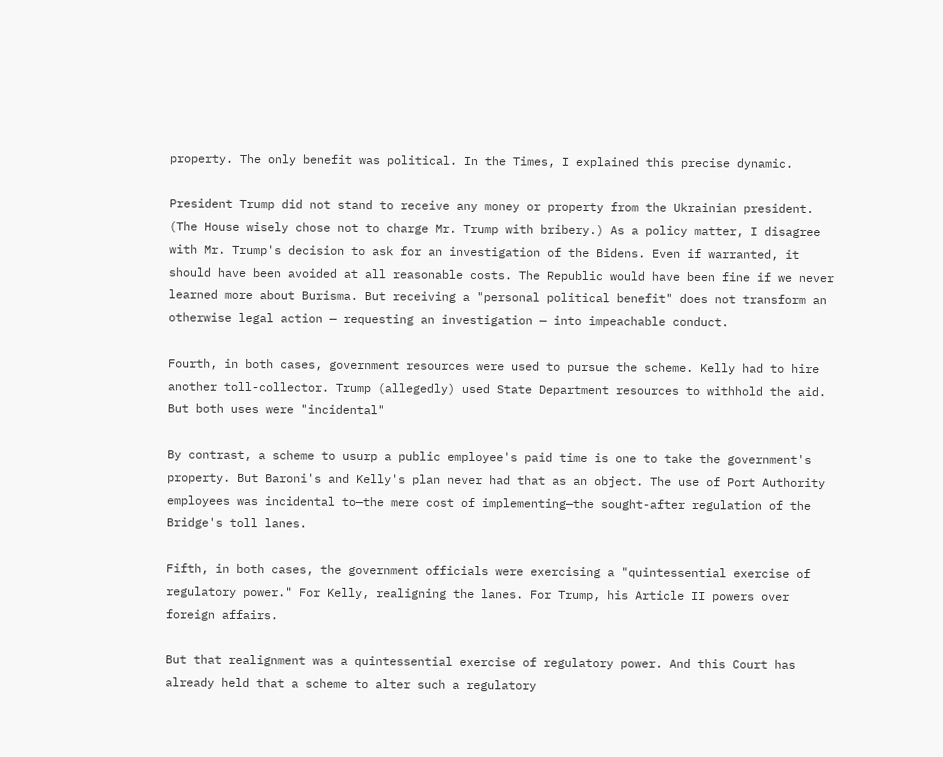property. The only benefit was political. In the Times, I explained this precise dynamic.

President Trump did not stand to receive any money or property from the Ukrainian president. (The House wisely chose not to charge Mr. Trump with bribery.) As a policy matter, I disagree with Mr. Trump's decision to ask for an investigation of the Bidens. Even if warranted, it should have been avoided at all reasonable costs. The Republic would have been fine if we never learned more about Burisma. But receiving a "personal political benefit" does not transform an otherwise legal action — requesting an investigation — into impeachable conduct.

Fourth, in both cases, government resources were used to pursue the scheme. Kelly had to hire another toll-collector. Trump (allegedly) used State Department resources to withhold the aid. But both uses were "incidental"

By contrast, a scheme to usurp a public employee's paid time is one to take the government's property. But Baroni's and Kelly's plan never had that as an object. The use of Port Authority employees was incidental to—the mere cost of implementing—the sought-after regulation of the Bridge's toll lanes.

Fifth, in both cases, the government officials were exercising a "quintessential exercise of regulatory power." For Kelly, realigning the lanes. For Trump, his Article II powers over foreign affairs.

But that realignment was a quintessential exercise of regulatory power. And this Court has already held that a scheme to alter such a regulatory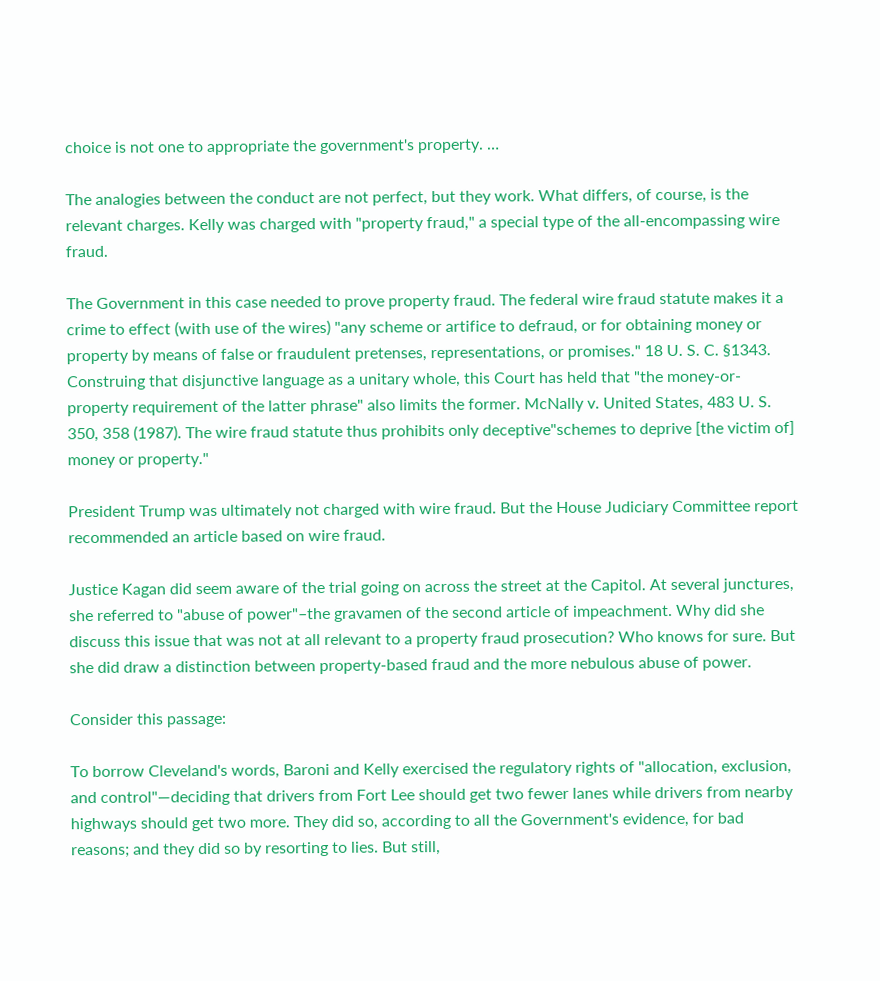choice is not one to appropriate the government's property. …

The analogies between the conduct are not perfect, but they work. What differs, of course, is the relevant charges. Kelly was charged with "property fraud," a special type of the all-encompassing wire fraud.

The Government in this case needed to prove property fraud. The federal wire fraud statute makes it a crime to effect (with use of the wires) "any scheme or artifice to defraud, or for obtaining money or property by means of false or fraudulent pretenses, representations, or promises." 18 U. S. C. §1343. Construing that disjunctive language as a unitary whole, this Court has held that "the money-or- property requirement of the latter phrase" also limits the former. McNally v. United States, 483 U. S. 350, 358 (1987). The wire fraud statute thus prohibits only deceptive"schemes to deprive [the victim of] money or property."

President Trump was ultimately not charged with wire fraud. But the House Judiciary Committee report recommended an article based on wire fraud.

Justice Kagan did seem aware of the trial going on across the street at the Capitol. At several junctures, she referred to "abuse of power"–the gravamen of the second article of impeachment. Why did she discuss this issue that was not at all relevant to a property fraud prosecution? Who knows for sure. But she did draw a distinction between property-based fraud and the more nebulous abuse of power.

Consider this passage:

To borrow Cleveland's words, Baroni and Kelly exercised the regulatory rights of "allocation, exclusion, and control"—deciding that drivers from Fort Lee should get two fewer lanes while drivers from nearby highways should get two more. They did so, according to all the Government's evidence, for bad reasons; and they did so by resorting to lies. But still,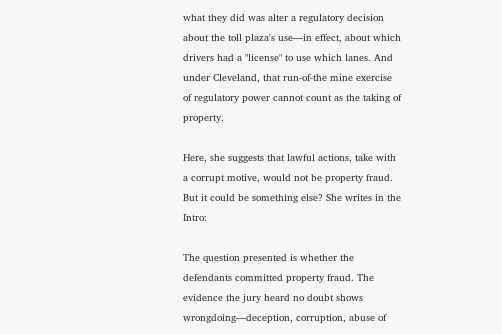what they did was alter a regulatory decision about the toll plaza's use—in effect, about which drivers had a "license" to use which lanes. And under Cleveland, that run-of-the mine exercise of regulatory power cannot count as the taking of property.

Here, she suggests that lawful actions, take with a corrupt motive, would not be property fraud. But it could be something else? She writes in the Intro:

The question presented is whether the defendants committed property fraud. The evidence the jury heard no doubt shows wrongdoing—deception, corruption, abuse of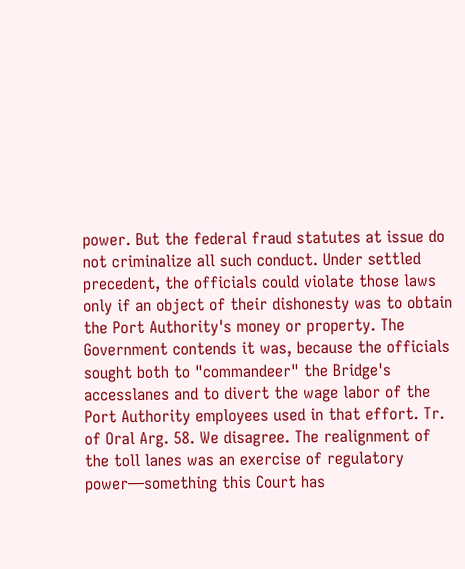power. But the federal fraud statutes at issue do not criminalize all such conduct. Under settled precedent, the officials could violate those laws only if an object of their dishonesty was to obtain the Port Authority's money or property. The Government contends it was, because the officials sought both to "commandeer" the Bridge's accesslanes and to divert the wage labor of the Port Authority employees used in that effort. Tr. of Oral Arg. 58. We disagree. The realignment of the toll lanes was an exercise of regulatory power—something this Court has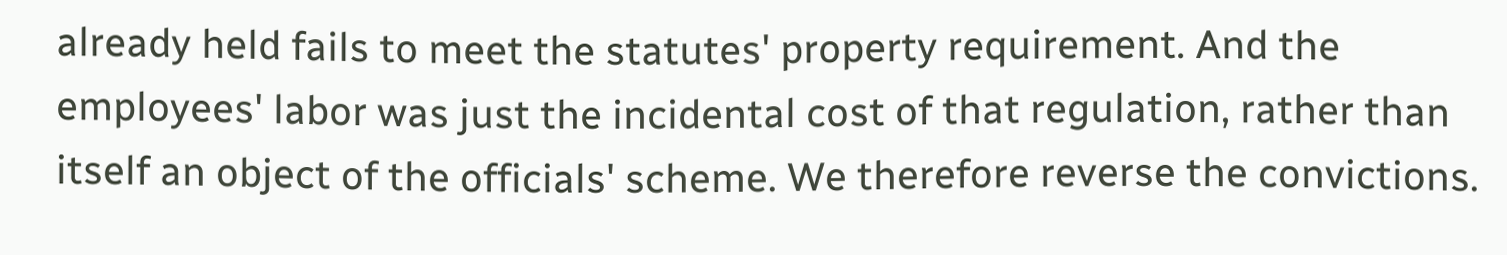already held fails to meet the statutes' property requirement. And the employees' labor was just the incidental cost of that regulation, rather than itself an object of the officials' scheme. We therefore reverse the convictions.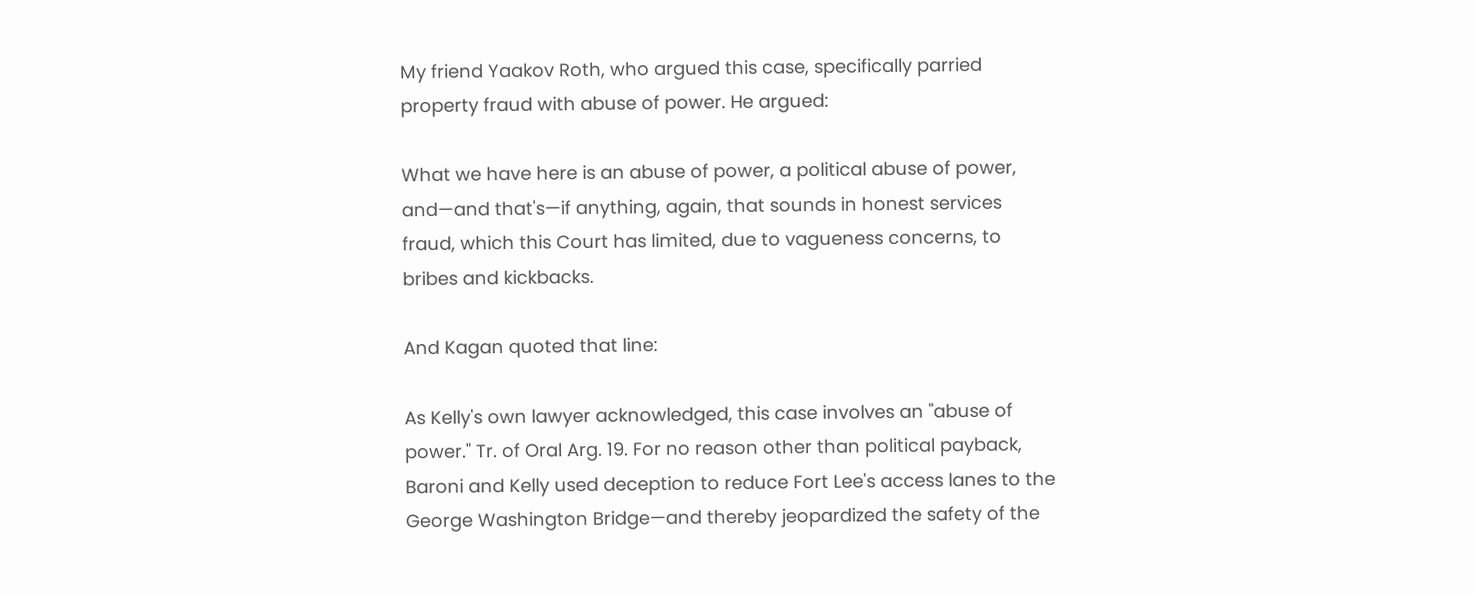My friend Yaakov Roth, who argued this case, specifically parried property fraud with abuse of power. He argued:

What we have here is an abuse of power, a political abuse of power, and—and that's—if anything, again, that sounds in honest services fraud, which this Court has limited, due to vagueness concerns, to bribes and kickbacks.

And Kagan quoted that line:

As Kelly's own lawyer acknowledged, this case involves an "abuse of power." Tr. of Oral Arg. 19. For no reason other than political payback, Baroni and Kelly used deception to reduce Fort Lee's access lanes to the George Washington Bridge—and thereby jeopardized the safety of the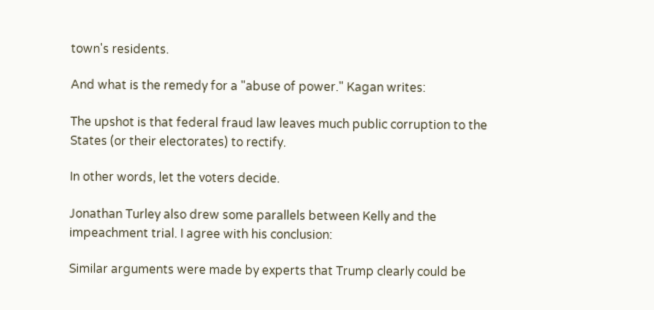town's residents.

And what is the remedy for a "abuse of power." Kagan writes:

The upshot is that federal fraud law leaves much public corruption to the States (or their electorates) to rectify.

In other words, let the voters decide.

Jonathan Turley also drew some parallels between Kelly and the impeachment trial. I agree with his conclusion:

Similar arguments were made by experts that Trump clearly could be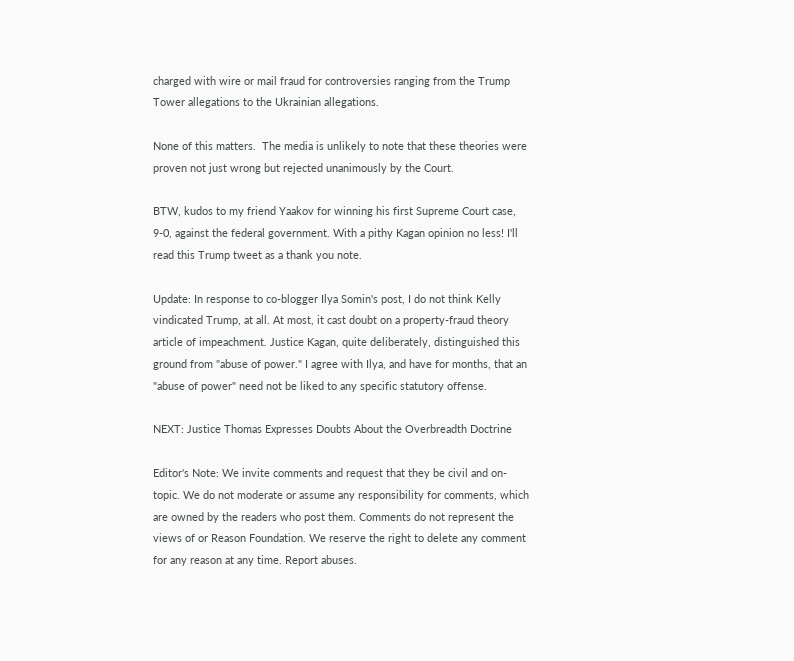charged with wire or mail fraud for controversies ranging from the Trump Tower allegations to the Ukrainian allegations.

None of this matters.  The media is unlikely to note that these theories were proven not just wrong but rejected unanimously by the Court.

BTW, kudos to my friend Yaakov for winning his first Supreme Court case, 9-0, against the federal government. With a pithy Kagan opinion no less! I'll read this Trump tweet as a thank you note.

Update: In response to co-blogger Ilya Somin's post, I do not think Kelly vindicated Trump, at all. At most, it cast doubt on a property-fraud theory article of impeachment. Justice Kagan, quite deliberately, distinguished this ground from "abuse of power." I agree with Ilya, and have for months, that an "abuse of power" need not be liked to any specific statutory offense.

NEXT: Justice Thomas Expresses Doubts About the Overbreadth Doctrine

Editor's Note: We invite comments and request that they be civil and on-topic. We do not moderate or assume any responsibility for comments, which are owned by the readers who post them. Comments do not represent the views of or Reason Foundation. We reserve the right to delete any comment for any reason at any time. Report abuses.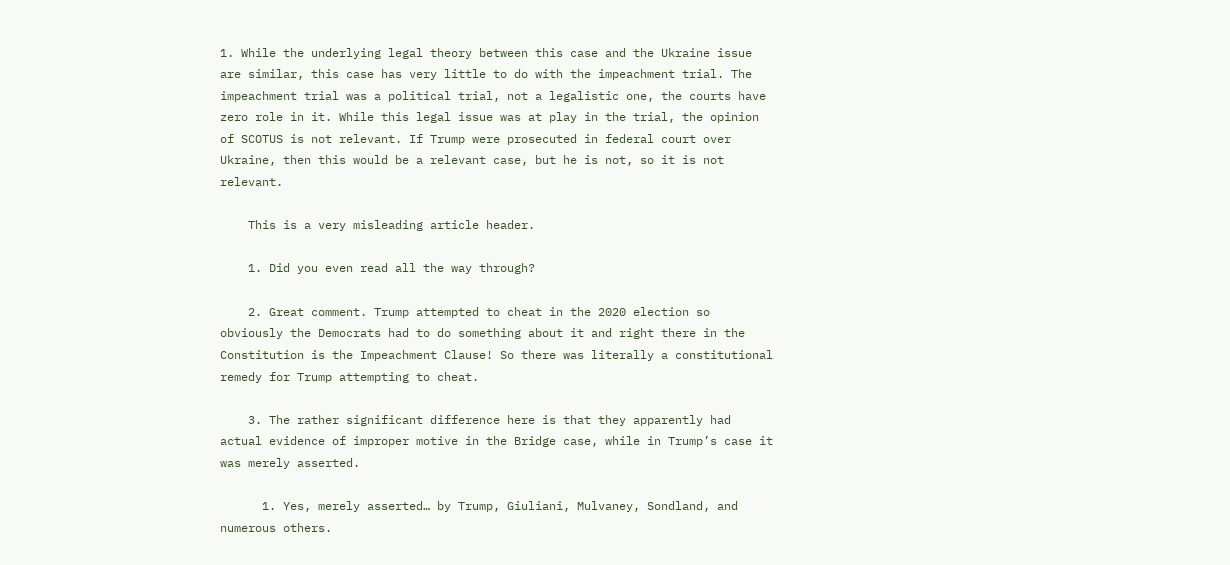1. While the underlying legal theory between this case and the Ukraine issue are similar, this case has very little to do with the impeachment trial. The impeachment trial was a political trial, not a legalistic one, the courts have zero role in it. While this legal issue was at play in the trial, the opinion of SCOTUS is not relevant. If Trump were prosecuted in federal court over Ukraine, then this would be a relevant case, but he is not, so it is not relevant.

    This is a very misleading article header.

    1. Did you even read all the way through?

    2. Great comment. Trump attempted to cheat in the 2020 election so obviously the Democrats had to do something about it and right there in the Constitution is the Impeachment Clause! So there was literally a constitutional remedy for Trump attempting to cheat.

    3. The rather significant difference here is that they apparently had actual evidence of improper motive in the Bridge case, while in Trump’s case it was merely asserted.

      1. Yes, merely asserted… by Trump, Giuliani, Mulvaney, Sondland, and numerous others.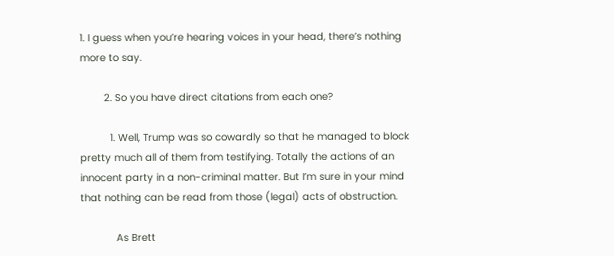1. I guess when you’re hearing voices in your head, there’s nothing more to say.

        2. So you have direct citations from each one?

          1. Well, Trump was so cowardly so that he managed to block pretty much all of them from testifying. Totally the actions of an innocent party in a non-criminal matter. But I’m sure in your mind that nothing can be read from those (legal) acts of obstruction.

            As Brett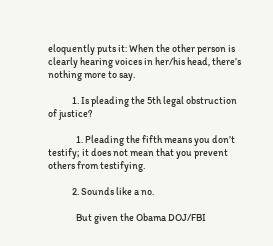eloquently puts it: When the other person is clearly hearing voices in her/his head, there’s nothing more to say.

            1. Is pleading the 5th legal obstruction of justice?

              1. Pleading the fifth means you don’t testify; it does not mean that you prevent others from testifying.

            2. Sounds like a no.

              But given the Obama DOJ/FBI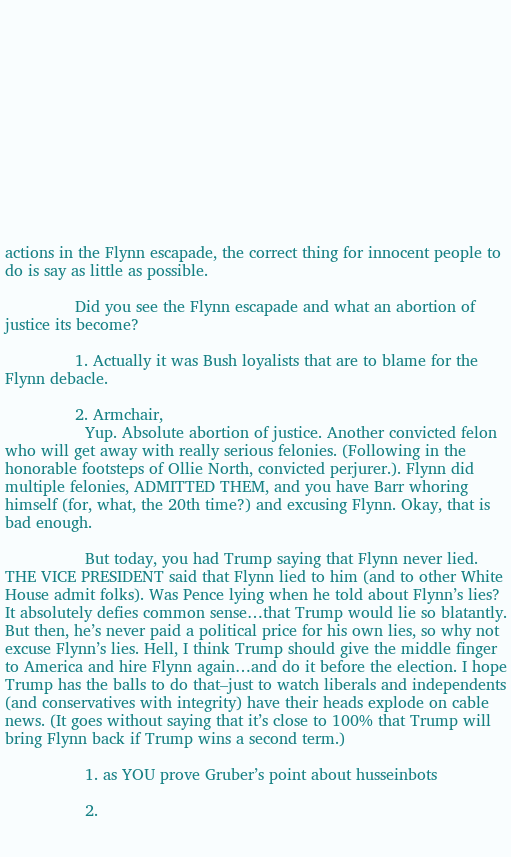actions in the Flynn escapade, the correct thing for innocent people to do is say as little as possible.

              Did you see the Flynn escapade and what an abortion of justice its become?

              1. Actually it was Bush loyalists that are to blame for the Flynn debacle.

              2. Armchair,
                Yup. Absolute abortion of justice. Another convicted felon who will get away with really serious felonies. (Following in the honorable footsteps of Ollie North, convicted perjurer.). Flynn did multiple felonies, ADMITTED THEM, and you have Barr whoring himself (for, what, the 20th time?) and excusing Flynn. Okay, that is bad enough.

                But today, you had Trump saying that Flynn never lied. THE VICE PRESIDENT said that Flynn lied to him (and to other White House admit folks). Was Pence lying when he told about Flynn’s lies? It absolutely defies common sense…that Trump would lie so blatantly. But then, he’s never paid a political price for his own lies, so why not excuse Flynn’s lies. Hell, I think Trump should give the middle finger to America and hire Flynn again…and do it before the election. I hope Trump has the balls to do that–just to watch liberals and independents (and conservatives with integrity) have their heads explode on cable news. (It goes without saying that it’s close to 100% that Trump will bring Flynn back if Trump wins a second term.)

                1. as YOU prove Gruber’s point about husseinbots

                2.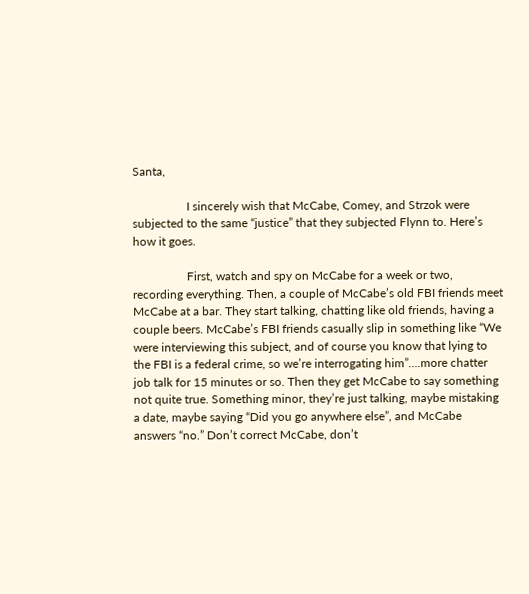Santa,

                  I sincerely wish that McCabe, Comey, and Strzok were subjected to the same “justice” that they subjected Flynn to. Here’s how it goes.

                  First, watch and spy on McCabe for a week or two, recording everything. Then, a couple of McCabe’s old FBI friends meet McCabe at a bar. They start talking, chatting like old friends, having a couple beers. McCabe’s FBI friends casually slip in something like “We were interviewing this subject, and of course you know that lying to the FBI is a federal crime, so we’re interrogating him”….more chatter job talk for 15 minutes or so. Then they get McCabe to say something not quite true. Something minor, they’re just talking, maybe mistaking a date, maybe saying “Did you go anywhere else”, and McCabe answers “no.” Don’t correct McCabe, don’t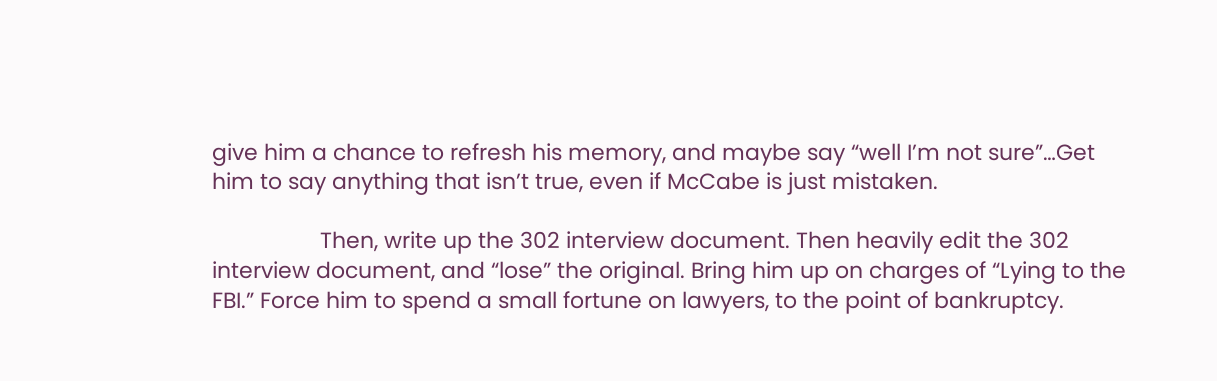give him a chance to refresh his memory, and maybe say “well I’m not sure”…Get him to say anything that isn’t true, even if McCabe is just mistaken.

                  Then, write up the 302 interview document. Then heavily edit the 302 interview document, and “lose” the original. Bring him up on charges of “Lying to the FBI.” Force him to spend a small fortune on lawyers, to the point of bankruptcy.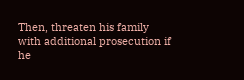Then, threaten his family with additional prosecution if he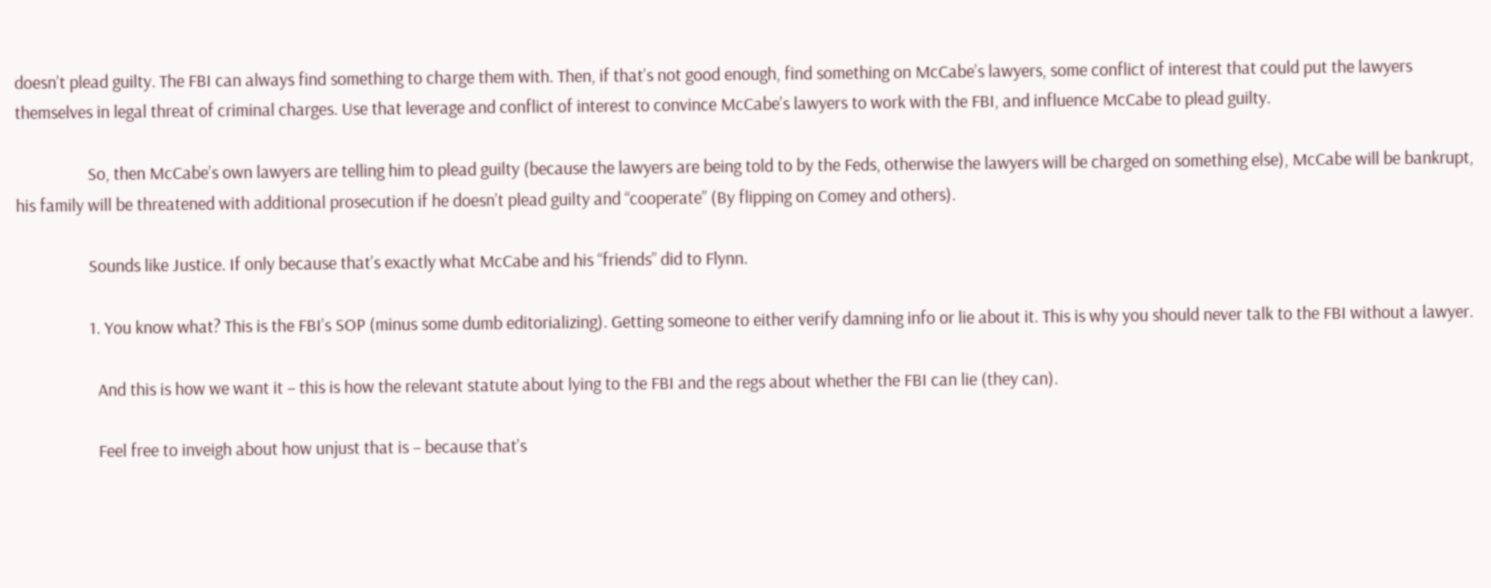doesn’t plead guilty. The FBI can always find something to charge them with. Then, if that’s not good enough, find something on McCabe’s lawyers, some conflict of interest that could put the lawyers themselves in legal threat of criminal charges. Use that leverage and conflict of interest to convince McCabe’s lawyers to work with the FBI, and influence McCabe to plead guilty.

                  So, then McCabe’s own lawyers are telling him to plead guilty (because the lawyers are being told to by the Feds, otherwise the lawyers will be charged on something else), McCabe will be bankrupt, his family will be threatened with additional prosecution if he doesn’t plead guilty and “cooperate” (By flipping on Comey and others).

                  Sounds like Justice. If only because that’s exactly what McCabe and his “friends” did to Flynn.

                  1. You know what? This is the FBI’s SOP (minus some dumb editorializing). Getting someone to either verify damning info or lie about it. This is why you should never talk to the FBI without a lawyer.

                    And this is how we want it – this is how the relevant statute about lying to the FBI and the regs about whether the FBI can lie (they can).

                    Feel free to inveigh about how unjust that is – because that’s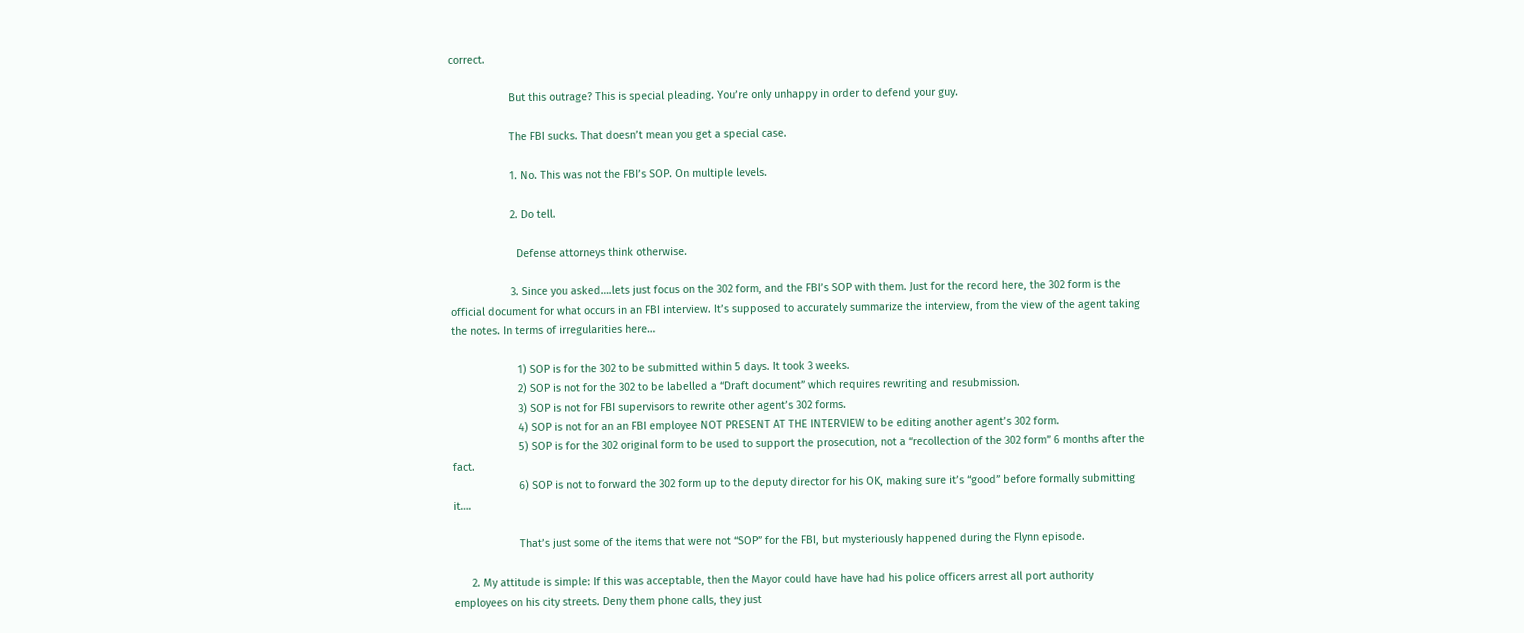correct.

                    But this outrage? This is special pleading. You’re only unhappy in order to defend your guy.

                    The FBI sucks. That doesn’t mean you get a special case.

                    1. No. This was not the FBI’s SOP. On multiple levels.

                    2. Do tell.

                      Defense attorneys think otherwise.

                    3. Since you asked….lets just focus on the 302 form, and the FBI’s SOP with them. Just for the record here, the 302 form is the official document for what occurs in an FBI interview. It’s supposed to accurately summarize the interview, from the view of the agent taking the notes. In terms of irregularities here…

                      1) SOP is for the 302 to be submitted within 5 days. It took 3 weeks.
                      2) SOP is not for the 302 to be labelled a “Draft document” which requires rewriting and resubmission.
                      3) SOP is not for FBI supervisors to rewrite other agent’s 302 forms.
                      4) SOP is not for an an FBI employee NOT PRESENT AT THE INTERVIEW to be editing another agent’s 302 form.
                      5) SOP is for the 302 original form to be used to support the prosecution, not a “recollection of the 302 form” 6 months after the fact.
                      6) SOP is not to forward the 302 form up to the deputy director for his OK, making sure it’s “good” before formally submitting it….

                      That’s just some of the items that were not “SOP” for the FBI, but mysteriously happened during the Flynn episode.

      2. My attitude is simple: If this was acceptable, then the Mayor could have have had his police officers arrest all port authority employees on his city streets. Deny them phone calls, they just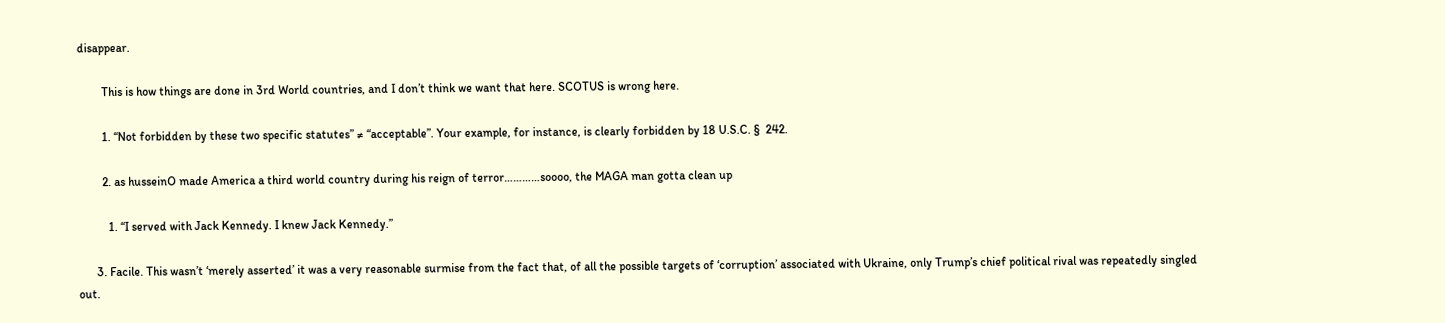disappear.

        This is how things are done in 3rd World countries, and I don’t think we want that here. SCOTUS is wrong here.

        1. “Not forbidden by these two specific statutes” ≠ “acceptable”. Your example, for instance, is clearly forbidden by 18 U.S.C. §  242.

        2. as husseinO made America a third world country during his reign of terror…………soooo, the MAGA man gotta clean up

          1. “I served with Jack Kennedy. I knew Jack Kennedy.”

      3. Facile. This wasn’t ‘merely asserted’ it was a very reasonable surmise from the fact that, of all the possible targets of ‘corruption’ associated with Ukraine, only Trump’s chief political rival was repeatedly singled out.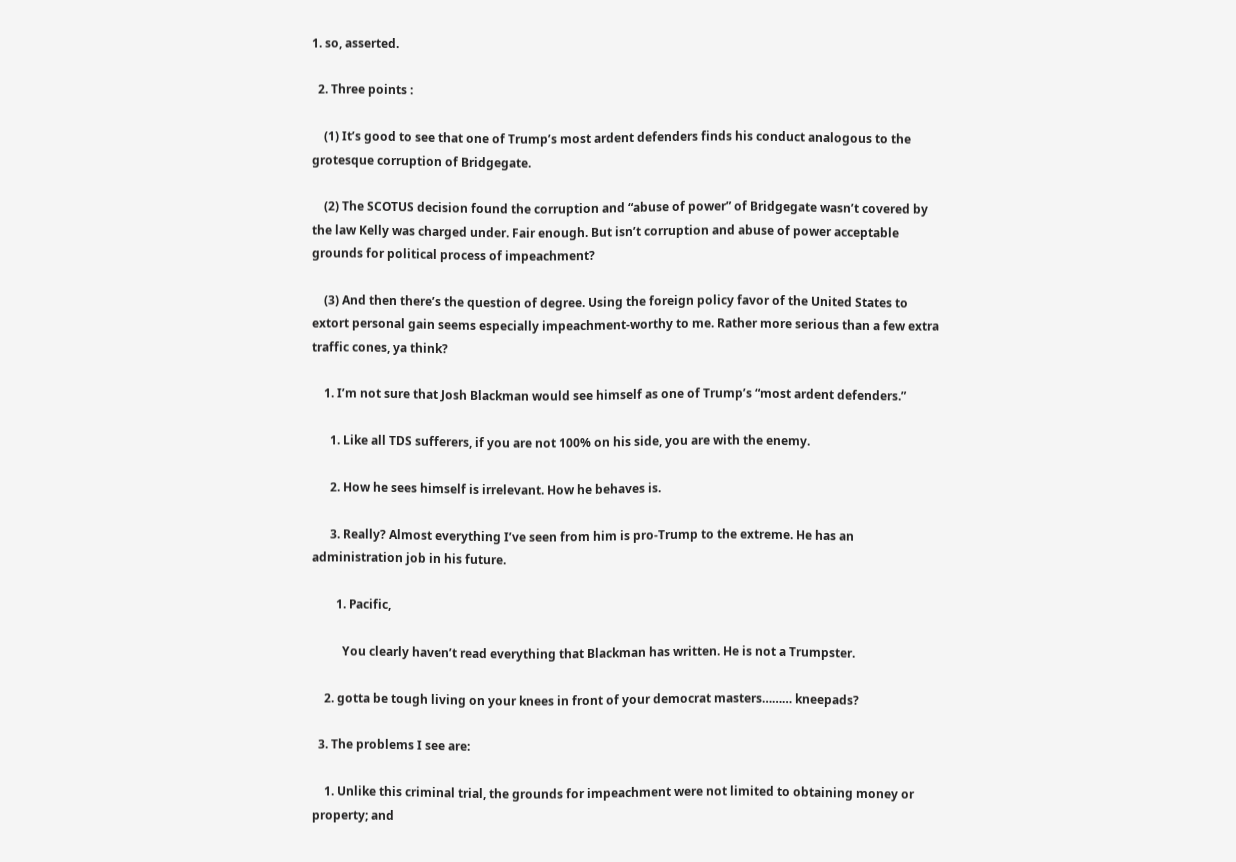1. so, asserted.

  2. Three points :

    (1) It’s good to see that one of Trump’s most ardent defenders finds his conduct analogous to the grotesque corruption of Bridgegate.

    (2) The SCOTUS decision found the corruption and “abuse of power” of Bridgegate wasn’t covered by the law Kelly was charged under. Fair enough. But isn’t corruption and abuse of power acceptable grounds for political process of impeachment?

    (3) And then there’s the question of degree. Using the foreign policy favor of the United States to extort personal gain seems especially impeachment-worthy to me. Rather more serious than a few extra traffic cones, ya think?

    1. I’m not sure that Josh Blackman would see himself as one of Trump’s “most ardent defenders.”

      1. Like all TDS sufferers, if you are not 100% on his side, you are with the enemy.

      2. How he sees himself is irrelevant. How he behaves is.

      3. Really? Almost everything I’ve seen from him is pro-Trump to the extreme. He has an administration job in his future.

        1. Pacific,

          You clearly haven’t read everything that Blackman has written. He is not a Trumpster.

    2. gotta be tough living on your knees in front of your democrat masters……… kneepads?

  3. The problems I see are:

    1. Unlike this criminal trial, the grounds for impeachment were not limited to obtaining money or property; and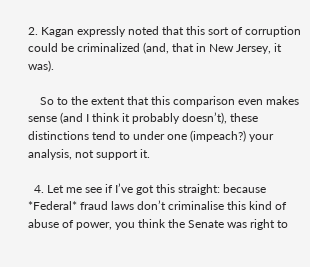2. Kagan expressly noted that this sort of corruption could be criminalized (and, that in New Jersey, it was).

    So to the extent that this comparison even makes sense (and I think it probably doesn’t), these distinctions tend to under one (impeach?) your analysis, not support it.

  4. Let me see if I’ve got this straight: because *Federal* fraud laws don’t criminalise this kind of abuse of power, you think the Senate was right to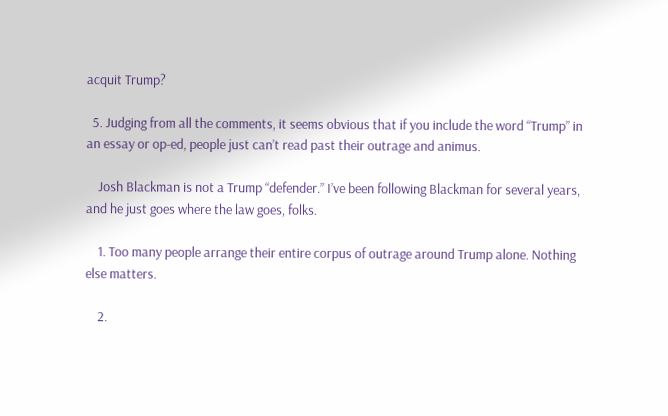acquit Trump?

  5. Judging from all the comments, it seems obvious that if you include the word “Trump” in an essay or op-ed, people just can’t read past their outrage and animus.

    Josh Blackman is not a Trump “defender.” I’ve been following Blackman for several years, and he just goes where the law goes, folks.

    1. Too many people arrange their entire corpus of outrage around Trump alone. Nothing else matters.

    2.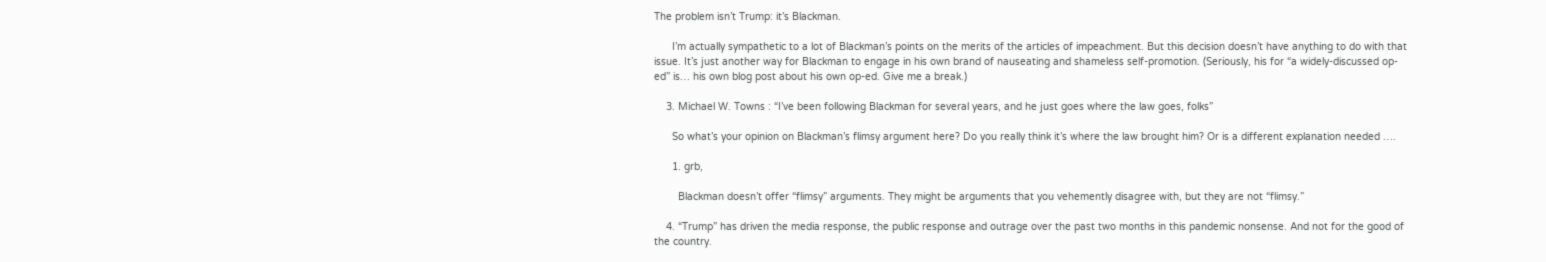The problem isn’t Trump: it’s Blackman.

      I’m actually sympathetic to a lot of Blackman’s points on the merits of the articles of impeachment. But this decision doesn’t have anything to do with that issue. It’s just another way for Blackman to engage in his own brand of nauseating and shameless self-promotion. (Seriously, his for “a widely-discussed op-ed” is… his own blog post about his own op-ed. Give me a break.)

    3. Michael W. Towns : “I’ve been following Blackman for several years, and he just goes where the law goes, folks”

      So what’s your opinion on Blackman’s flimsy argument here? Do you really think it’s where the law brought him? Or is a different explanation needed ….

      1. grb,

        Blackman doesn’t offer “flimsy” arguments. They might be arguments that you vehemently disagree with, but they are not “flimsy.”

    4. “Trump” has driven the media response, the public response and outrage over the past two months in this pandemic nonsense. And not for the good of the country.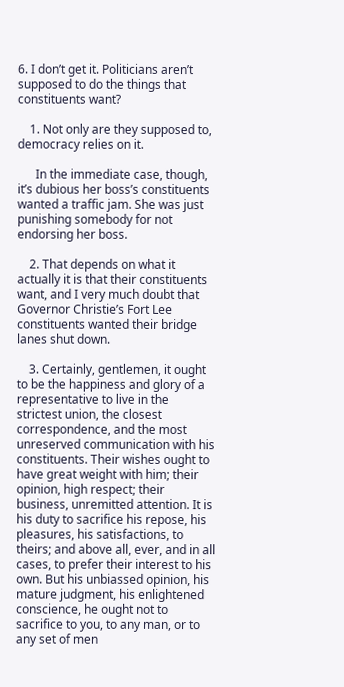6. I don’t get it. Politicians aren’t supposed to do the things that constituents want?

    1. Not only are they supposed to, democracy relies on it.

      In the immediate case, though, it’s dubious her boss’s constituents wanted a traffic jam. She was just punishing somebody for not endorsing her boss.

    2. That depends on what it actually it is that their constituents want, and I very much doubt that Governor Christie’s Fort Lee constituents wanted their bridge lanes shut down.

    3. Certainly, gentlemen, it ought to be the happiness and glory of a representative to live in the strictest union, the closest correspondence, and the most unreserved communication with his constituents. Their wishes ought to have great weight with him; their opinion, high respect; their business, unremitted attention. It is his duty to sacrifice his repose, his pleasures, his satisfactions, to theirs; and above all, ever, and in all cases, to prefer their interest to his own. But his unbiassed opinion, his mature judgment, his enlightened conscience, he ought not to sacrifice to you, to any man, or to any set of men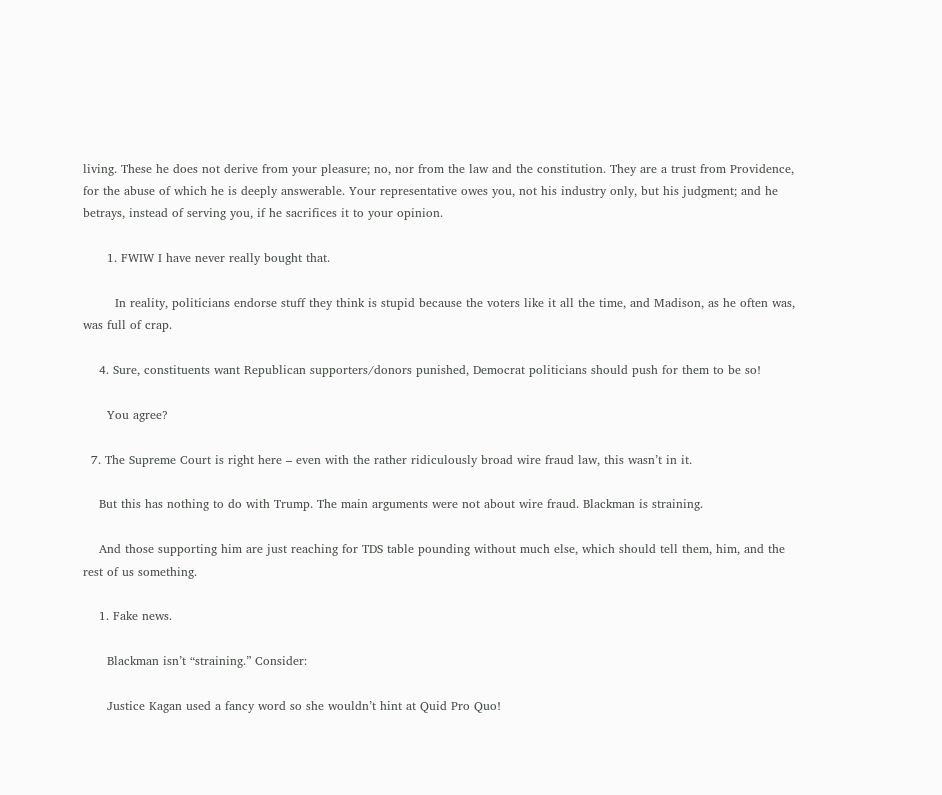living. These he does not derive from your pleasure; no, nor from the law and the constitution. They are a trust from Providence, for the abuse of which he is deeply answerable. Your representative owes you, not his industry only, but his judgment; and he betrays, instead of serving you, if he sacrifices it to your opinion.

      1. FWIW I have never really bought that.

        In reality, politicians endorse stuff they think is stupid because the voters like it all the time, and Madison, as he often was, was full of crap.

    4. Sure, constituents want Republican supporters/donors punished, Democrat politicians should push for them to be so!

      You agree?

  7. The Supreme Court is right here – even with the rather ridiculously broad wire fraud law, this wasn’t in it.

    But this has nothing to do with Trump. The main arguments were not about wire fraud. Blackman is straining.

    And those supporting him are just reaching for TDS table pounding without much else, which should tell them, him, and the rest of us something.

    1. Fake news.

      Blackman isn’t “straining.” Consider:

      Justice Kagan used a fancy word so she wouldn’t hint at Quid Pro Quo!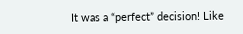It was a “perfect” decision! Like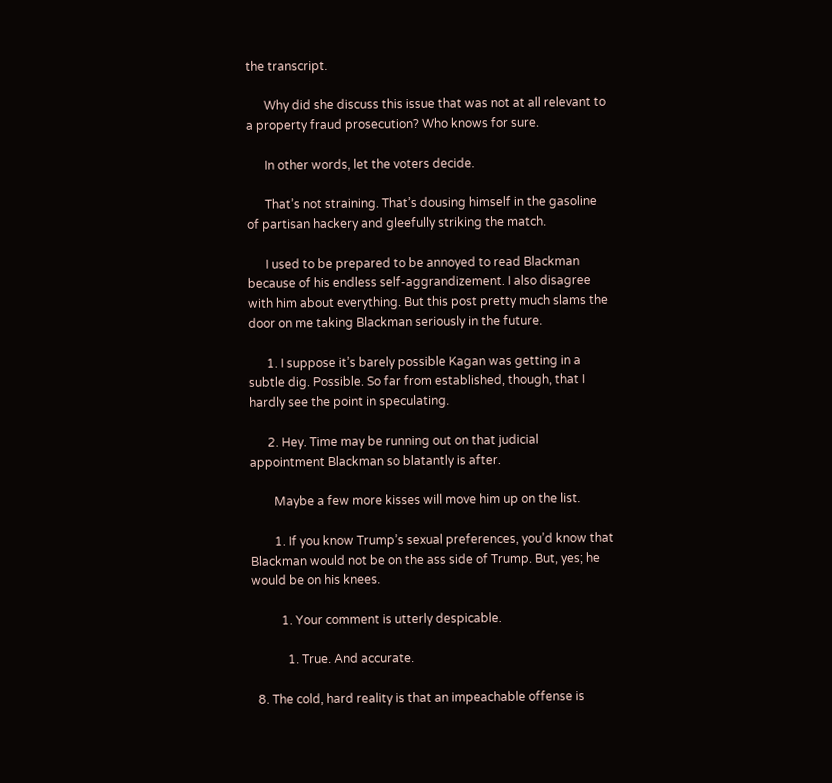the transcript.

      Why did she discuss this issue that was not at all relevant to a property fraud prosecution? Who knows for sure.

      In other words, let the voters decide.

      That’s not straining. That’s dousing himself in the gasoline of partisan hackery and gleefully striking the match.

      I used to be prepared to be annoyed to read Blackman because of his endless self-aggrandizement. I also disagree with him about everything. But this post pretty much slams the door on me taking Blackman seriously in the future.

      1. I suppose it’s barely possible Kagan was getting in a subtle dig. Possible. So far from established, though, that I hardly see the point in speculating.

      2. Hey. Time may be running out on that judicial appointment Blackman so blatantly is after.

        Maybe a few more kisses will move him up on the list.

        1. If you know Trump’s sexual preferences, you’d know that Blackman would not be on the ass side of Trump. But, yes; he would be on his knees.

          1. Your comment is utterly despicable.

            1. True. And accurate.

  8. The cold, hard reality is that an impeachable offense is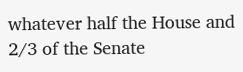whatever half the House and 2/3 of the Senate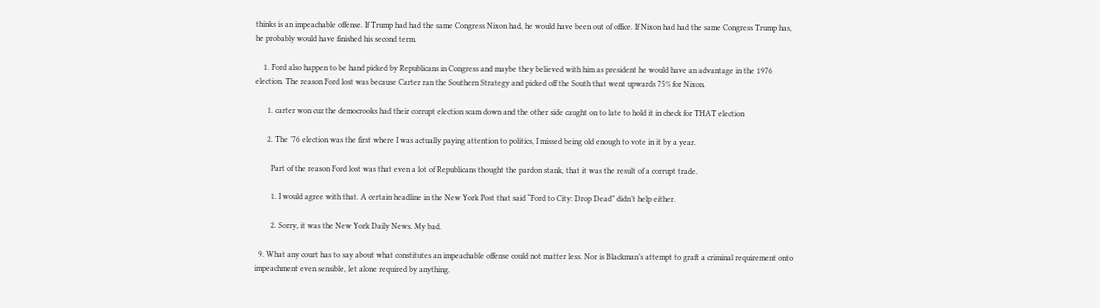thinks is an impeachable offense. If Trump had had the same Congress Nixon had, he would have been out of office. If Nixon had had the same Congress Trump has, he probably would have finished his second term.

    1. Ford also happen to be hand picked by Republicans in Congress and maybe they believed with him as president he would have an advantage in the 1976 election. The reason Ford lost was because Carter ran the Southern Strategy and picked off the South that went upwards 75% for Nixon.

      1. carter won cuz the democrooks had their corrupt election scam down and the other side caught on to late to hold it in check for THAT election

      2. The ’76 election was the first where I was actually paying attention to politics, I missed being old enough to vote in it by a year.

        Part of the reason Ford lost was that even a lot of Republicans thought the pardon stank, that it was the result of a corrupt trade.

        1. I would agree with that. A certain headline in the New York Post that said “Ford to City: Drop Dead” didn’t help either.

        2. Sorry, it was the New York Daily News. My bad.

  9. What any court has to say about what constitutes an impeachable offense could not matter less. Nor is Blackman’s attempt to graft a criminal requirement onto impeachment even sensible, let alone required by anything.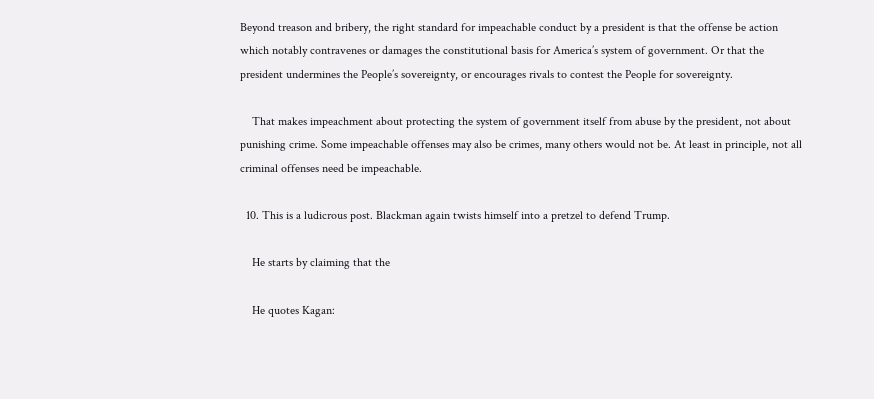Beyond treason and bribery, the right standard for impeachable conduct by a president is that the offense be action which notably contravenes or damages the constitutional basis for America’s system of government. Or that the president undermines the People’s sovereignty, or encourages rivals to contest the People for sovereignty.

    That makes impeachment about protecting the system of government itself from abuse by the president, not about punishing crime. Some impeachable offenses may also be crimes, many others would not be. At least in principle, not all criminal offenses need be impeachable.

  10. This is a ludicrous post. Blackman again twists himself into a pretzel to defend Trump.

    He starts by claiming that the

    He quotes Kagan: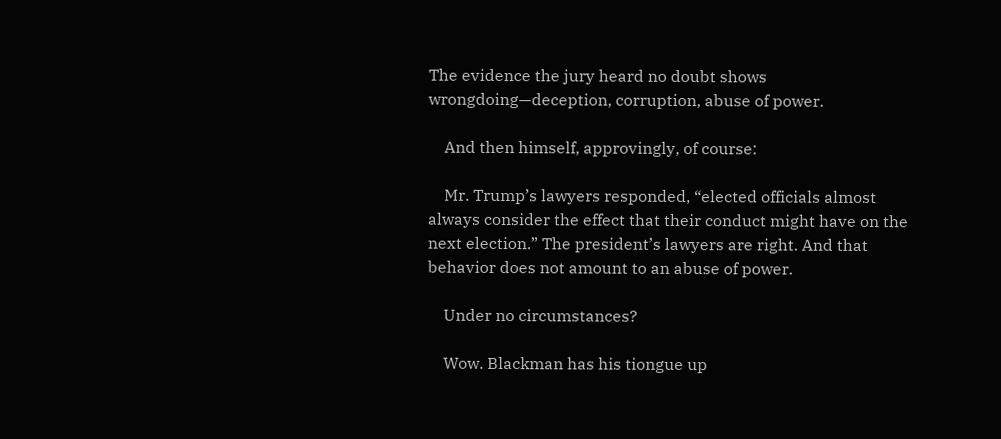The evidence the jury heard no doubt shows wrongdoing—deception, corruption, abuse of power.

    And then himself, approvingly, of course:

    Mr. Trump’s lawyers responded, “elected officials almost always consider the effect that their conduct might have on the next election.” The president’s lawyers are right. And that behavior does not amount to an abuse of power.

    Under no circumstances?

    Wow. Blackman has his tiongue up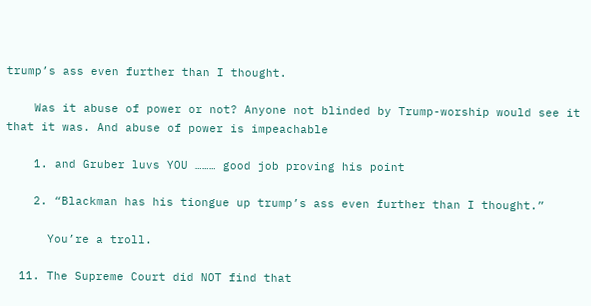trump’s ass even further than I thought.

    Was it abuse of power or not? Anyone not blinded by Trump-worship would see it that it was. And abuse of power is impeachable

    1. and Gruber luvs YOU ……… good job proving his point

    2. “Blackman has his tiongue up trump’s ass even further than I thought.”

      You’re a troll.

  11. The Supreme Court did NOT find that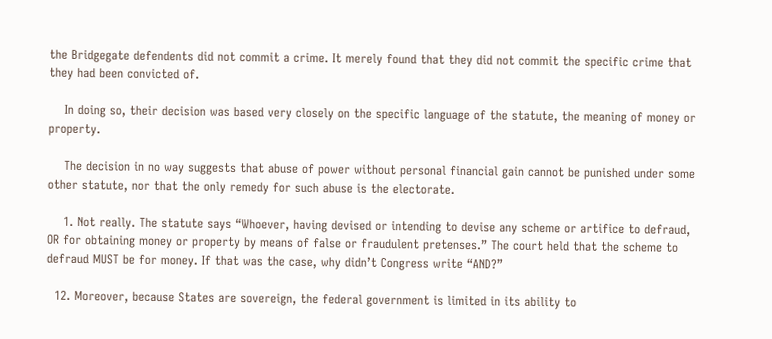the Bridgegate defendents did not commit a crime. It merely found that they did not commit the specific crime that they had been convicted of.

    In doing so, their decision was based very closely on the specific language of the statute, the meaning of money or property.

    The decision in no way suggests that abuse of power without personal financial gain cannot be punished under some other statute, nor that the only remedy for such abuse is the electorate.

    1. Not really. The statute says “Whoever, having devised or intending to devise any scheme or artifice to defraud, OR for obtaining money or property by means of false or fraudulent pretenses.” The court held that the scheme to defraud MUST be for money. If that was the case, why didn’t Congress write “AND?”

  12. Moreover, because States are sovereign, the federal government is limited in its ability to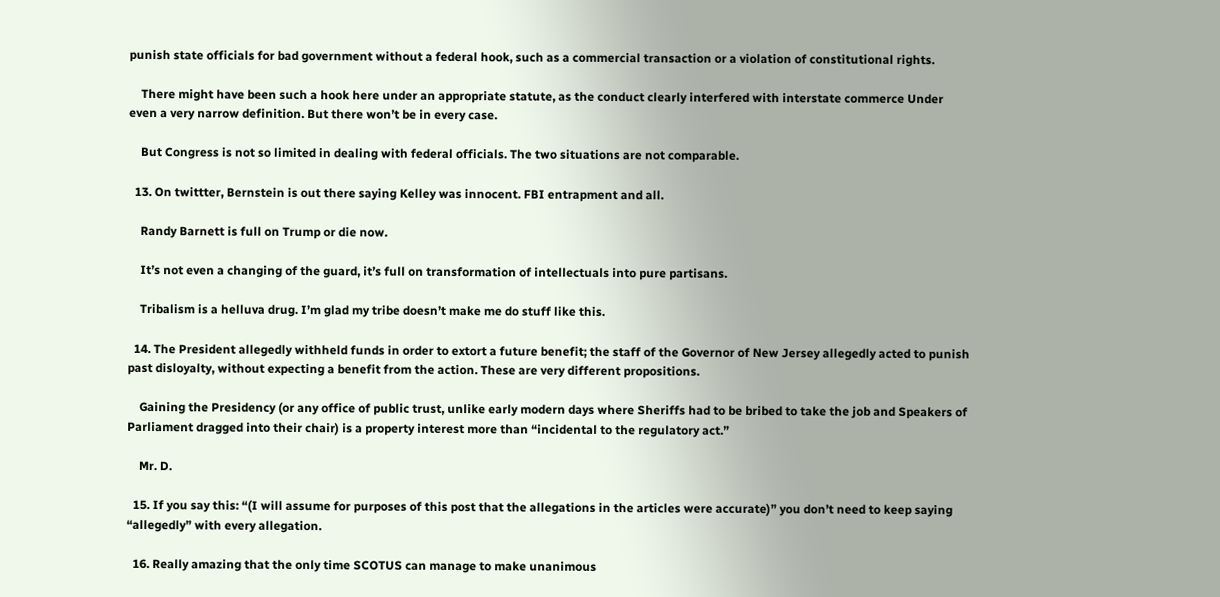punish state officials for bad government without a federal hook, such as a commercial transaction or a violation of constitutional rights.

    There might have been such a hook here under an appropriate statute, as the conduct clearly interfered with interstate commerce Under even a very narrow definition. But there won’t be in every case.

    But Congress is not so limited in dealing with federal officials. The two situations are not comparable.

  13. On twittter, Bernstein is out there saying Kelley was innocent. FBI entrapment and all.

    Randy Barnett is full on Trump or die now.

    It’s not even a changing of the guard, it’s full on transformation of intellectuals into pure partisans.

    Tribalism is a helluva drug. I’m glad my tribe doesn’t make me do stuff like this.

  14. The President allegedly withheld funds in order to extort a future benefit; the staff of the Governor of New Jersey allegedly acted to punish past disloyalty, without expecting a benefit from the action. These are very different propositions.

    Gaining the Presidency (or any office of public trust, unlike early modern days where Sheriffs had to be bribed to take the job and Speakers of Parliament dragged into their chair) is a property interest more than “incidental to the regulatory act.”

    Mr. D.

  15. If you say this: “(I will assume for purposes of this post that the allegations in the articles were accurate)” you don’t need to keep saying “allegedly” with every allegation.

  16. Really amazing that the only time SCOTUS can manage to make unanimous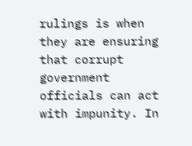rulings is when they are ensuring that corrupt government officials can act with impunity. In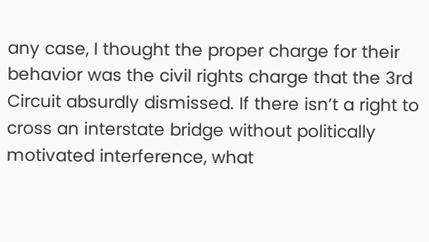any case, I thought the proper charge for their behavior was the civil rights charge that the 3rd Circuit absurdly dismissed. If there isn’t a right to cross an interstate bridge without politically motivated interference, what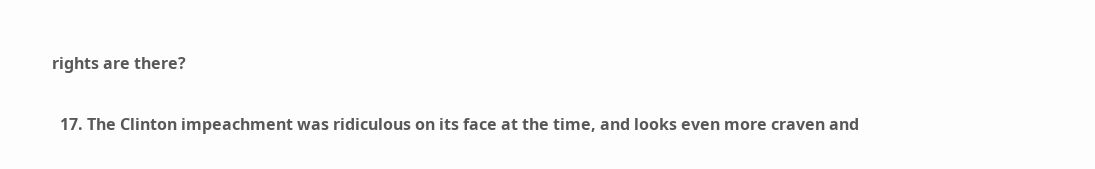rights are there?

  17. The Clinton impeachment was ridiculous on its face at the time, and looks even more craven and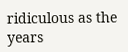ridiculous as the years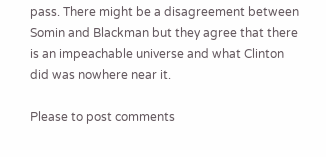pass. There might be a disagreement between Somin and Blackman but they agree that there is an impeachable universe and what Clinton did was nowhere near it.

Please to post comments